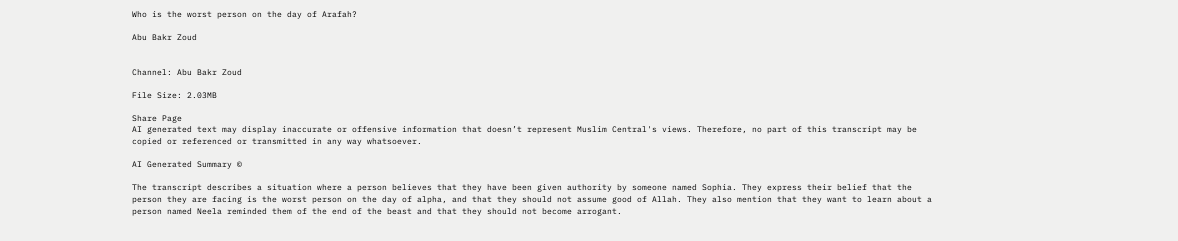Who is the worst person on the day of Arafah?

Abu Bakr Zoud


Channel: Abu Bakr Zoud

File Size: 2.03MB

Share Page
AI generated text may display inaccurate or offensive information that doesn’t represent Muslim Central's views. Therefore, no part of this transcript may be copied or referenced or transmitted in any way whatsoever.

AI Generated Summary ©

The transcript describes a situation where a person believes that they have been given authority by someone named Sophia. They express their belief that the person they are facing is the worst person on the day of alpha, and that they should not assume good of Allah. They also mention that they want to learn about a person named Neela reminded them of the end of the beast and that they should not become arrogant.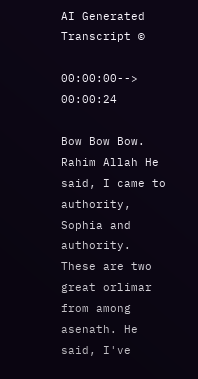AI Generated Transcript ©

00:00:00--> 00:00:24

Bow Bow Bow. Rahim Allah He said, I came to authority, Sophia and authority. These are two great orlimar from among asenath. He said, I've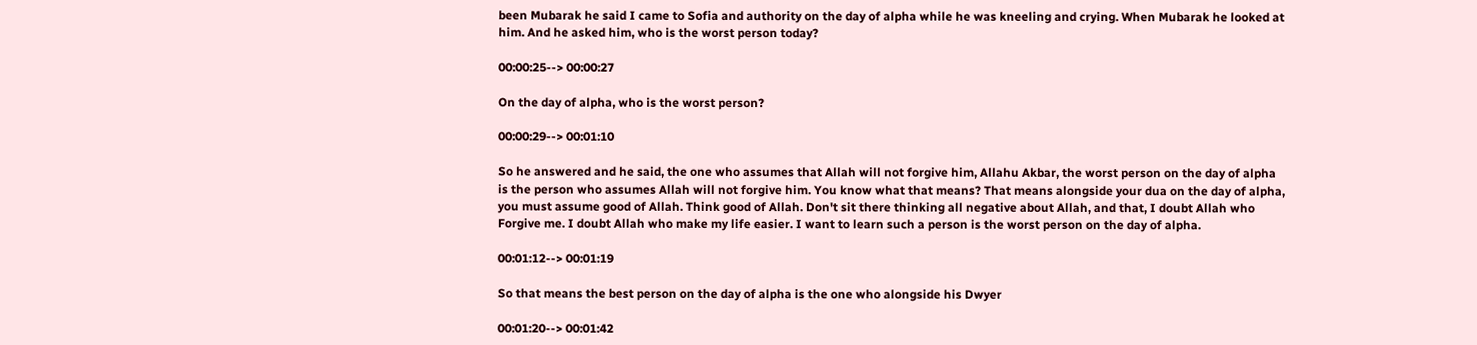been Mubarak he said I came to Sofia and authority on the day of alpha while he was kneeling and crying. When Mubarak he looked at him. And he asked him, who is the worst person today?

00:00:25--> 00:00:27

On the day of alpha, who is the worst person?

00:00:29--> 00:01:10

So he answered and he said, the one who assumes that Allah will not forgive him, Allahu Akbar, the worst person on the day of alpha is the person who assumes Allah will not forgive him. You know what that means? That means alongside your dua on the day of alpha, you must assume good of Allah. Think good of Allah. Don't sit there thinking all negative about Allah, and that, I doubt Allah who Forgive me. I doubt Allah who make my life easier. I want to learn such a person is the worst person on the day of alpha.

00:01:12--> 00:01:19

So that means the best person on the day of alpha is the one who alongside his Dwyer

00:01:20--> 00:01:42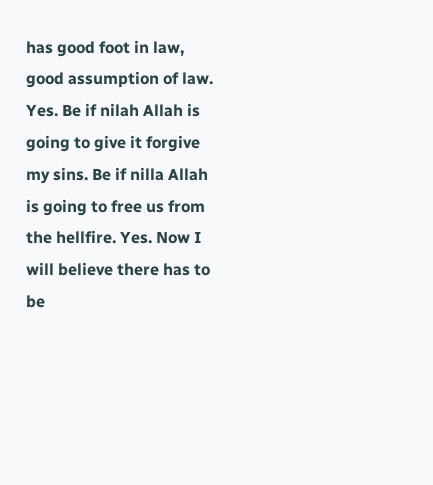has good foot in law, good assumption of law. Yes. Be if nilah Allah is going to give it forgive my sins. Be if nilla Allah is going to free us from the hellfire. Yes. Now I will believe there has to be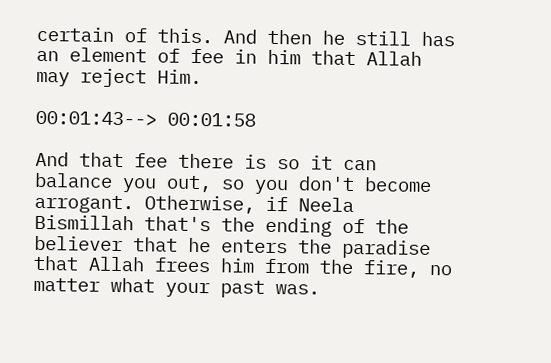certain of this. And then he still has an element of fee in him that Allah may reject Him.

00:01:43--> 00:01:58

And that fee there is so it can balance you out, so you don't become arrogant. Otherwise, if Neela Bismillah that's the ending of the believer that he enters the paradise that Allah frees him from the fire, no matter what your past was.